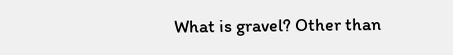What is gravel? Other than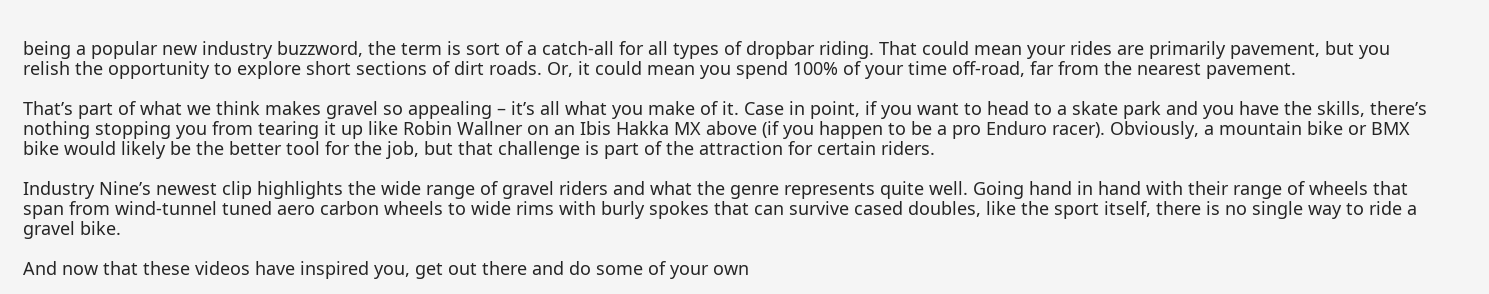being a popular new industry buzzword, the term is sort of a catch-all for all types of dropbar riding. That could mean your rides are primarily pavement, but you relish the opportunity to explore short sections of dirt roads. Or, it could mean you spend 100% of your time off-road, far from the nearest pavement.

That’s part of what we think makes gravel so appealing – it’s all what you make of it. Case in point, if you want to head to a skate park and you have the skills, there’s nothing stopping you from tearing it up like Robin Wallner on an Ibis Hakka MX above (if you happen to be a pro Enduro racer). Obviously, a mountain bike or BMX bike would likely be the better tool for the job, but that challenge is part of the attraction for certain riders.

Industry Nine’s newest clip highlights the wide range of gravel riders and what the genre represents quite well. Going hand in hand with their range of wheels that span from wind-tunnel tuned aero carbon wheels to wide rims with burly spokes that can survive cased doubles, like the sport itself, there is no single way to ride a gravel bike.

And now that these videos have inspired you, get out there and do some of your own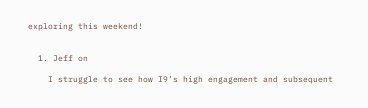exploring this weekend!


  1. Jeff on

    I struggle to see how I9’s high engagement and subsequent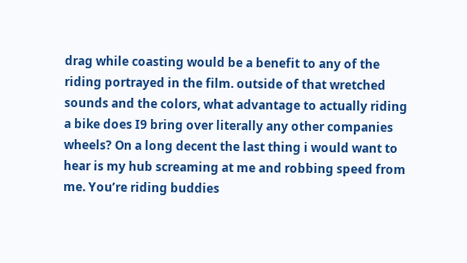drag while coasting would be a benefit to any of the riding portrayed in the film. outside of that wretched sounds and the colors, what advantage to actually riding a bike does I9 bring over literally any other companies wheels? On a long decent the last thing i would want to hear is my hub screaming at me and robbing speed from me. You’re riding buddies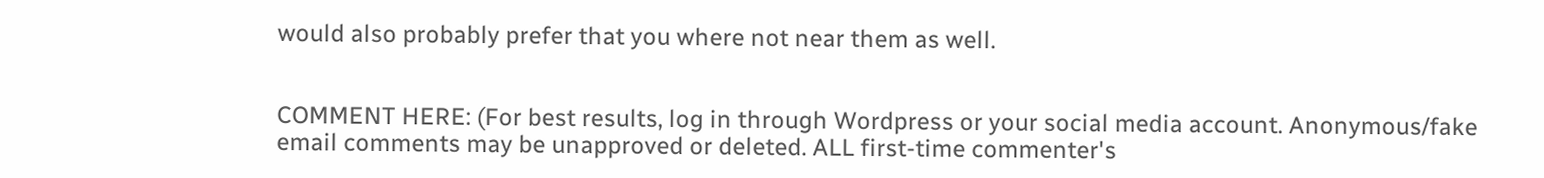would also probably prefer that you where not near them as well.


COMMENT HERE: (For best results, log in through Wordpress or your social media account. Anonymous/fake email comments may be unapproved or deleted. ALL first-time commenter's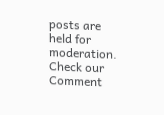posts are held for moderation. Check our Comment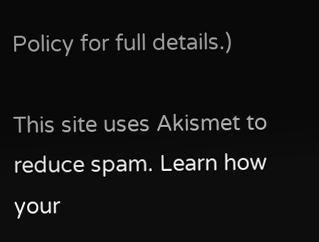Policy for full details.)

This site uses Akismet to reduce spam. Learn how your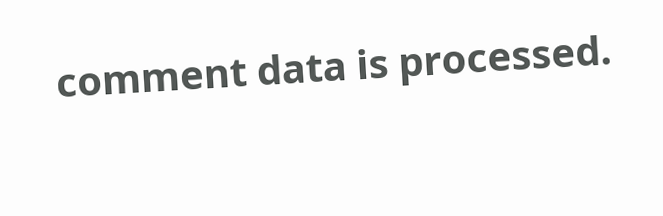comment data is processed.